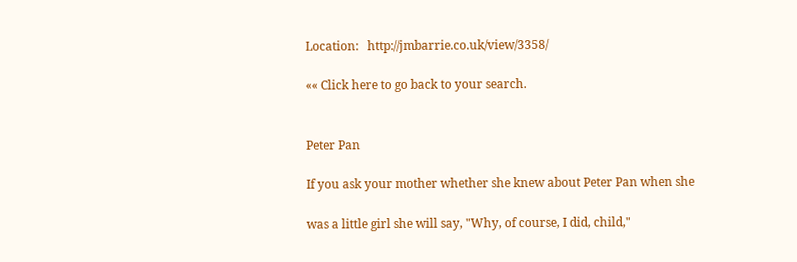Location:   http://jmbarrie.co.uk/view/3358/

«« Click here to go back to your search.


Peter Pan

If you ask your mother whether she knew about Peter Pan when she

was a little girl she will say, "Why, of course, I did, child,"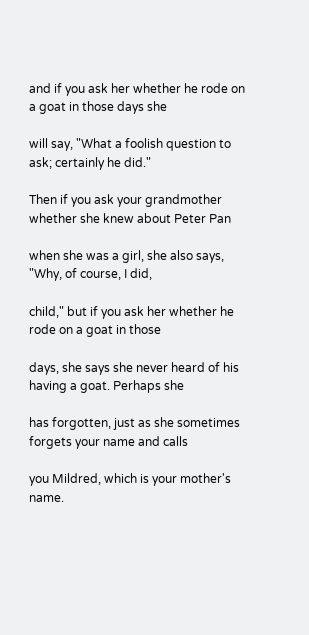and if you ask her whether he rode on a goat in those days she

will say, "What a foolish question to ask; certainly he did."

Then if you ask your grandmother whether she knew about Peter Pan

when she was a girl, she also says, "Why, of course, I did,

child," but if you ask her whether he rode on a goat in those

days, she says she never heard of his having a goat. Perhaps she

has forgotten, just as she sometimes forgets your name and calls

you Mildred, which is your mother's name.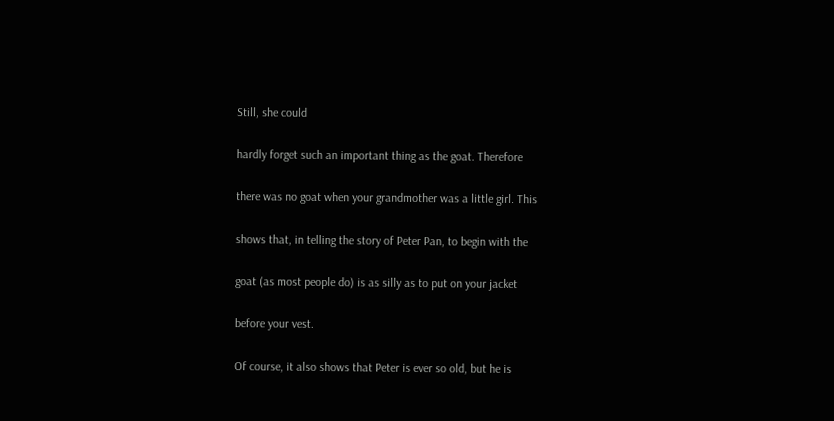Still, she could

hardly forget such an important thing as the goat. Therefore

there was no goat when your grandmother was a little girl. This

shows that, in telling the story of Peter Pan, to begin with the

goat (as most people do) is as silly as to put on your jacket

before your vest.

Of course, it also shows that Peter is ever so old, but he is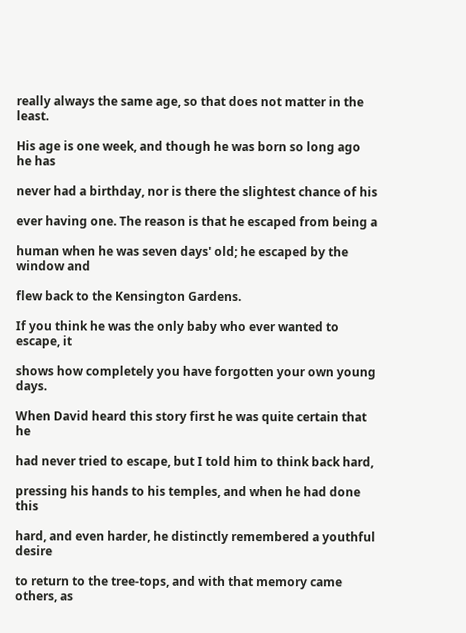really always the same age, so that does not matter in the least.

His age is one week, and though he was born so long ago he has

never had a birthday, nor is there the slightest chance of his

ever having one. The reason is that he escaped from being a

human when he was seven days' old; he escaped by the window and

flew back to the Kensington Gardens.

If you think he was the only baby who ever wanted to escape, it

shows how completely you have forgotten your own young days.

When David heard this story first he was quite certain that he

had never tried to escape, but I told him to think back hard,

pressing his hands to his temples, and when he had done this

hard, and even harder, he distinctly remembered a youthful desire

to return to the tree-tops, and with that memory came others, as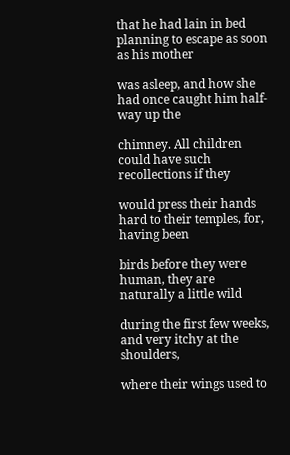that he had lain in bed planning to escape as soon as his mother

was asleep, and how she had once caught him half-way up the

chimney. All children could have such recollections if they

would press their hands hard to their temples, for, having been

birds before they were human, they are naturally a little wild

during the first few weeks, and very itchy at the shoulders,

where their wings used to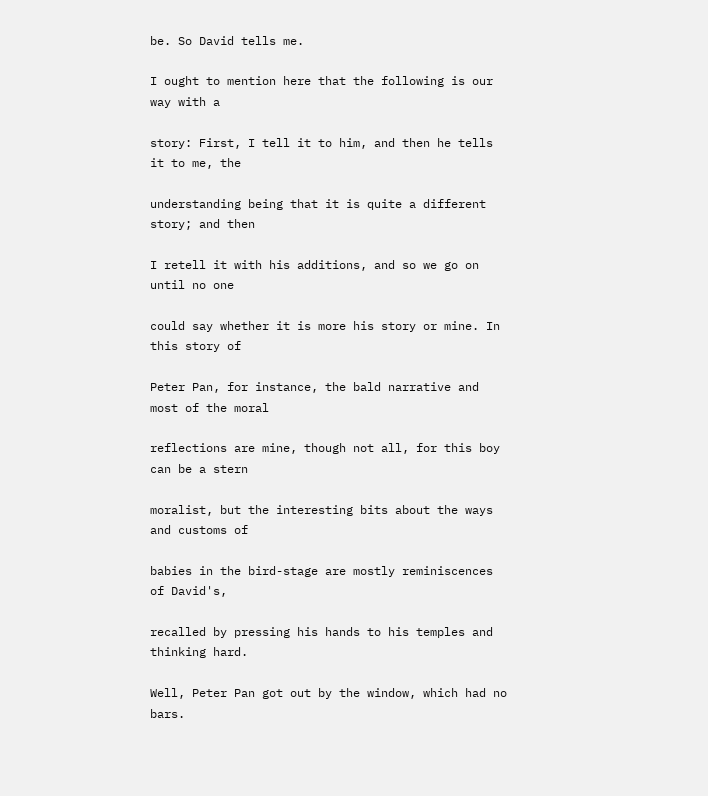be. So David tells me.

I ought to mention here that the following is our way with a

story: First, I tell it to him, and then he tells it to me, the

understanding being that it is quite a different story; and then

I retell it with his additions, and so we go on until no one

could say whether it is more his story or mine. In this story of

Peter Pan, for instance, the bald narrative and most of the moral

reflections are mine, though not all, for this boy can be a stern

moralist, but the interesting bits about the ways and customs of

babies in the bird-stage are mostly reminiscences of David's,

recalled by pressing his hands to his temples and thinking hard.

Well, Peter Pan got out by the window, which had no bars.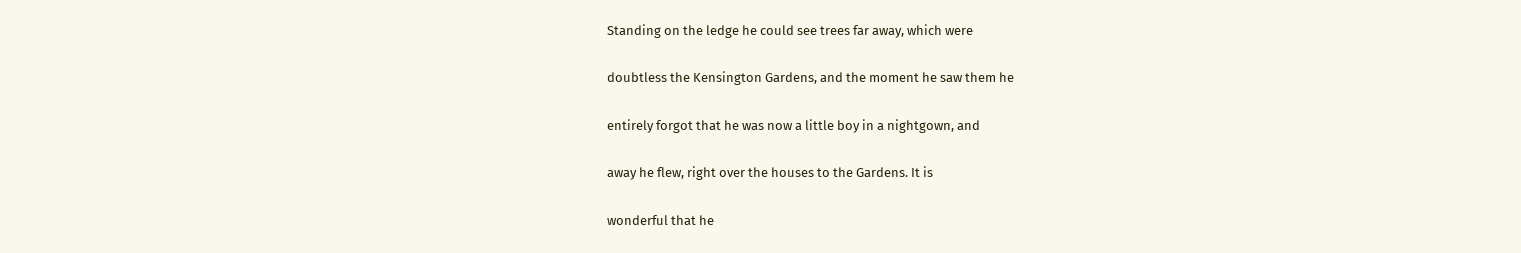Standing on the ledge he could see trees far away, which were

doubtless the Kensington Gardens, and the moment he saw them he

entirely forgot that he was now a little boy in a nightgown, and

away he flew, right over the houses to the Gardens. It is

wonderful that he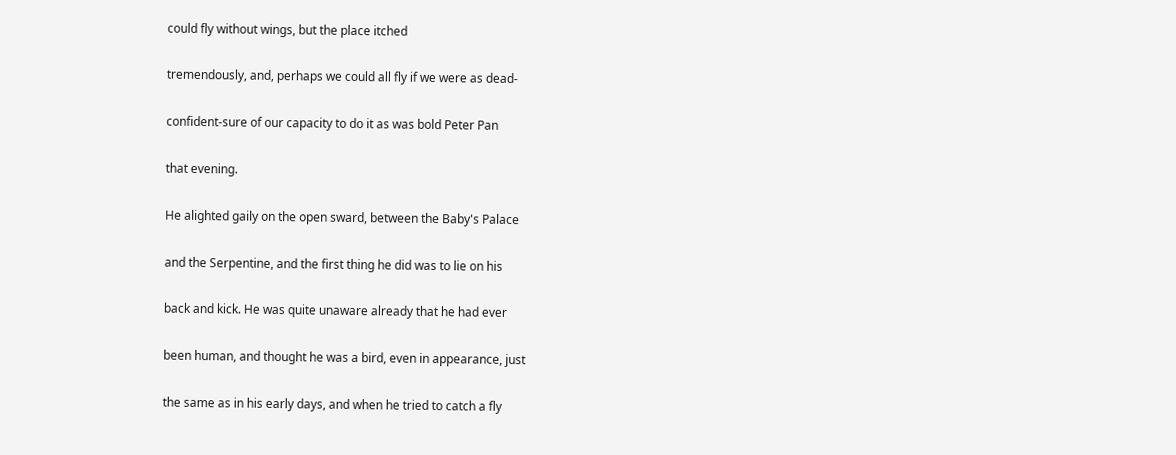could fly without wings, but the place itched

tremendously, and, perhaps we could all fly if we were as dead-

confident-sure of our capacity to do it as was bold Peter Pan

that evening.

He alighted gaily on the open sward, between the Baby's Palace

and the Serpentine, and the first thing he did was to lie on his

back and kick. He was quite unaware already that he had ever

been human, and thought he was a bird, even in appearance, just

the same as in his early days, and when he tried to catch a fly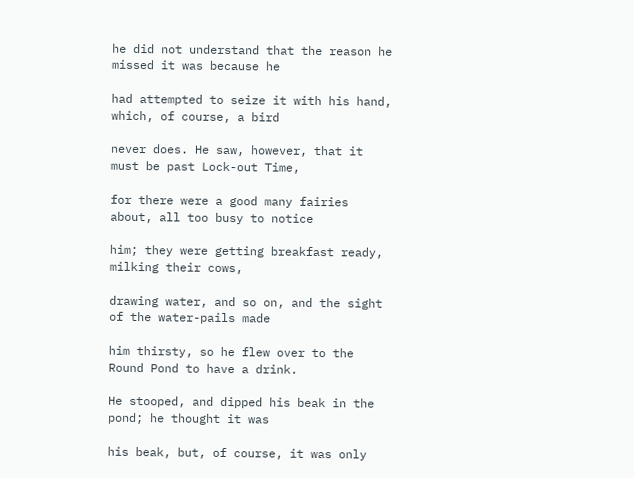he did not understand that the reason he missed it was because he

had attempted to seize it with his hand, which, of course, a bird

never does. He saw, however, that it must be past Lock-out Time,

for there were a good many fairies about, all too busy to notice

him; they were getting breakfast ready, milking their cows,

drawing water, and so on, and the sight of the water-pails made

him thirsty, so he flew over to the Round Pond to have a drink.

He stooped, and dipped his beak in the pond; he thought it was

his beak, but, of course, it was only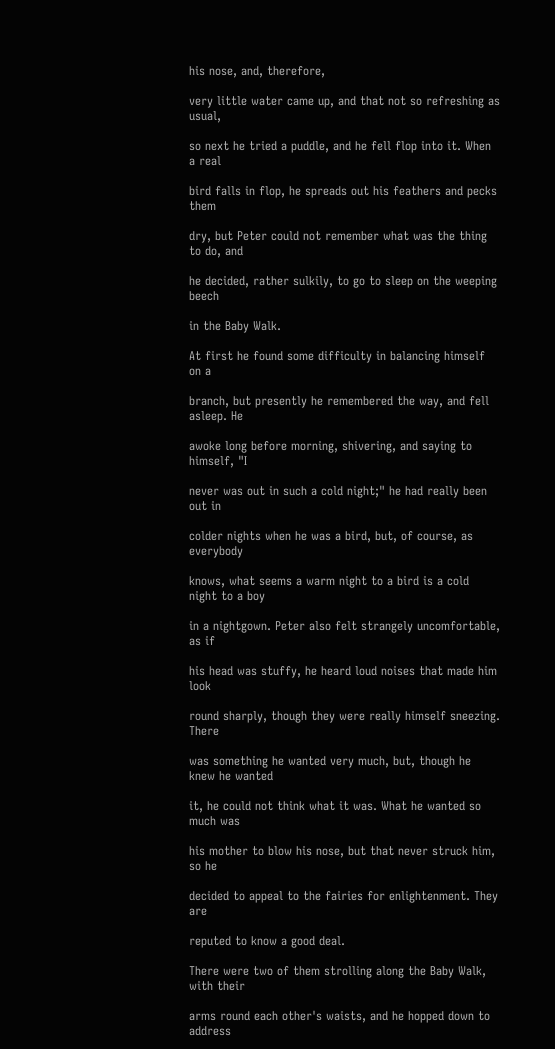his nose, and, therefore,

very little water came up, and that not so refreshing as usual,

so next he tried a puddle, and he fell flop into it. When a real

bird falls in flop, he spreads out his feathers and pecks them

dry, but Peter could not remember what was the thing to do, and

he decided, rather sulkily, to go to sleep on the weeping beech

in the Baby Walk.

At first he found some difficulty in balancing himself on a

branch, but presently he remembered the way, and fell asleep. He

awoke long before morning, shivering, and saying to himself, "I

never was out in such a cold night;" he had really been out in

colder nights when he was a bird, but, of course, as everybody

knows, what seems a warm night to a bird is a cold night to a boy

in a nightgown. Peter also felt strangely uncomfortable, as if

his head was stuffy, he heard loud noises that made him look

round sharply, though they were really himself sneezing. There

was something he wanted very much, but, though he knew he wanted

it, he could not think what it was. What he wanted so much was

his mother to blow his nose, but that never struck him, so he

decided to appeal to the fairies for enlightenment. They are

reputed to know a good deal.

There were two of them strolling along the Baby Walk, with their

arms round each other's waists, and he hopped down to address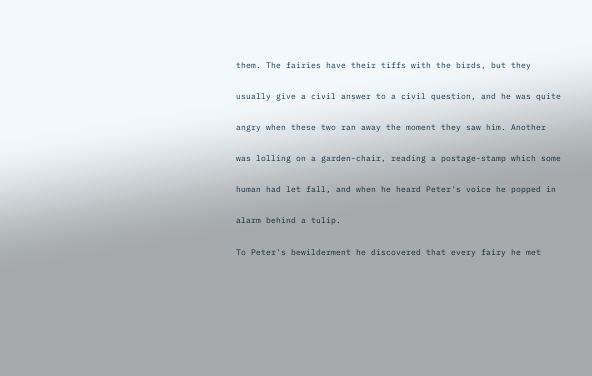them. The fairies have their tiffs with the birds, but they

usually give a civil answer to a civil question, and he was quite

angry when these two ran away the moment they saw him. Another

was lolling on a garden-chair, reading a postage-stamp which some

human had let fall, and when he heard Peter's voice he popped in

alarm behind a tulip.

To Peter's bewilderment he discovered that every fairy he met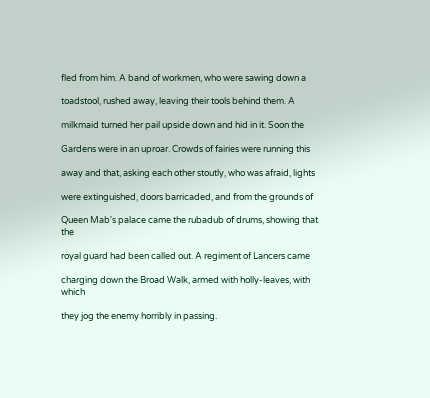fled from him. A band of workmen, who were sawing down a

toadstool, rushed away, leaving their tools behind them. A

milkmaid turned her pail upside down and hid in it. Soon the

Gardens were in an uproar. Crowds of fairies were running this

away and that, asking each other stoutly, who was afraid, lights

were extinguished, doors barricaded, and from the grounds of

Queen Mab's palace came the rubadub of drums, showing that the

royal guard had been called out. A regiment of Lancers came

charging down the Broad Walk, armed with holly-leaves, with which

they jog the enemy horribly in passing.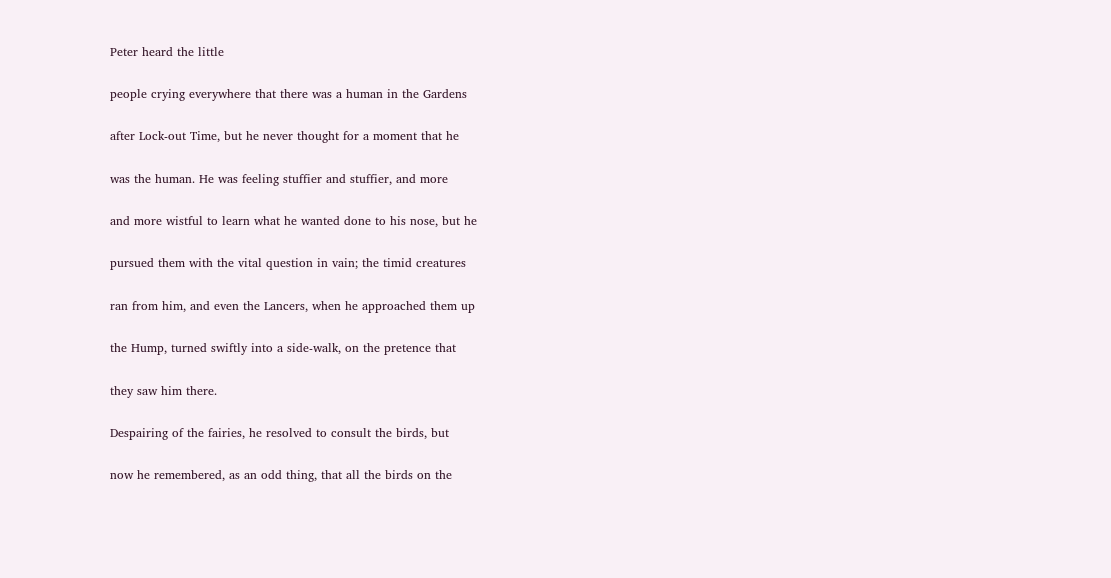Peter heard the little

people crying everywhere that there was a human in the Gardens

after Lock-out Time, but he never thought for a moment that he

was the human. He was feeling stuffier and stuffier, and more

and more wistful to learn what he wanted done to his nose, but he

pursued them with the vital question in vain; the timid creatures

ran from him, and even the Lancers, when he approached them up

the Hump, turned swiftly into a side-walk, on the pretence that

they saw him there.

Despairing of the fairies, he resolved to consult the birds, but

now he remembered, as an odd thing, that all the birds on the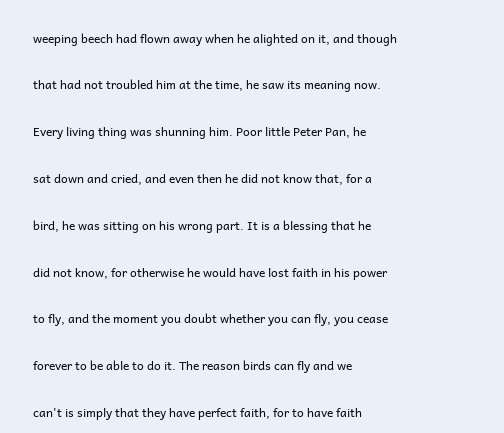weeping beech had flown away when he alighted on it, and though

that had not troubled him at the time, he saw its meaning now.

Every living thing was shunning him. Poor little Peter Pan, he

sat down and cried, and even then he did not know that, for a

bird, he was sitting on his wrong part. It is a blessing that he

did not know, for otherwise he would have lost faith in his power

to fly, and the moment you doubt whether you can fly, you cease

forever to be able to do it. The reason birds can fly and we

can't is simply that they have perfect faith, for to have faith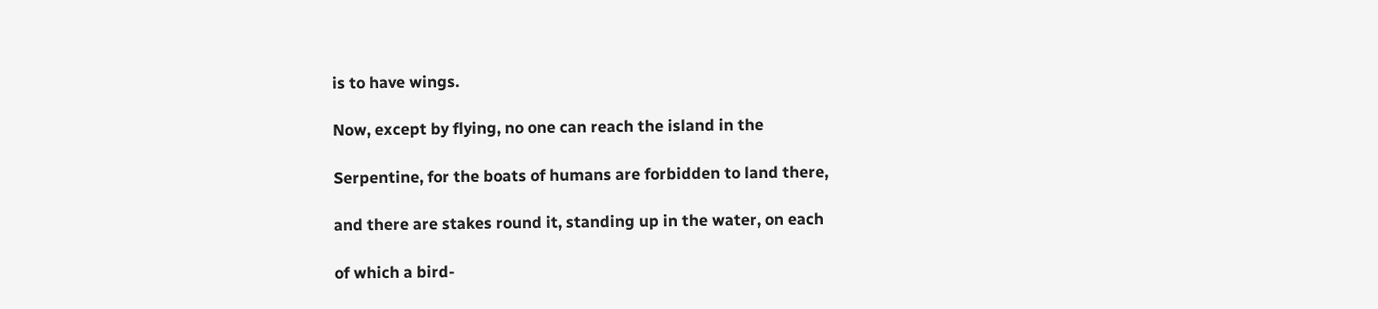is to have wings.

Now, except by flying, no one can reach the island in the

Serpentine, for the boats of humans are forbidden to land there,

and there are stakes round it, standing up in the water, on each

of which a bird-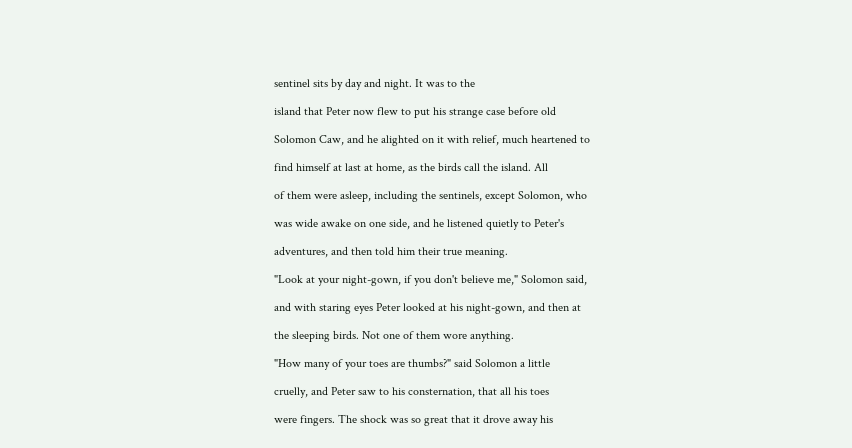sentinel sits by day and night. It was to the

island that Peter now flew to put his strange case before old

Solomon Caw, and he alighted on it with relief, much heartened to

find himself at last at home, as the birds call the island. All

of them were asleep, including the sentinels, except Solomon, who

was wide awake on one side, and he listened quietly to Peter's

adventures, and then told him their true meaning.

"Look at your night-gown, if you don't believe me," Solomon said,

and with staring eyes Peter looked at his night-gown, and then at

the sleeping birds. Not one of them wore anything.

"How many of your toes are thumbs?" said Solomon a little

cruelly, and Peter saw to his consternation, that all his toes

were fingers. The shock was so great that it drove away his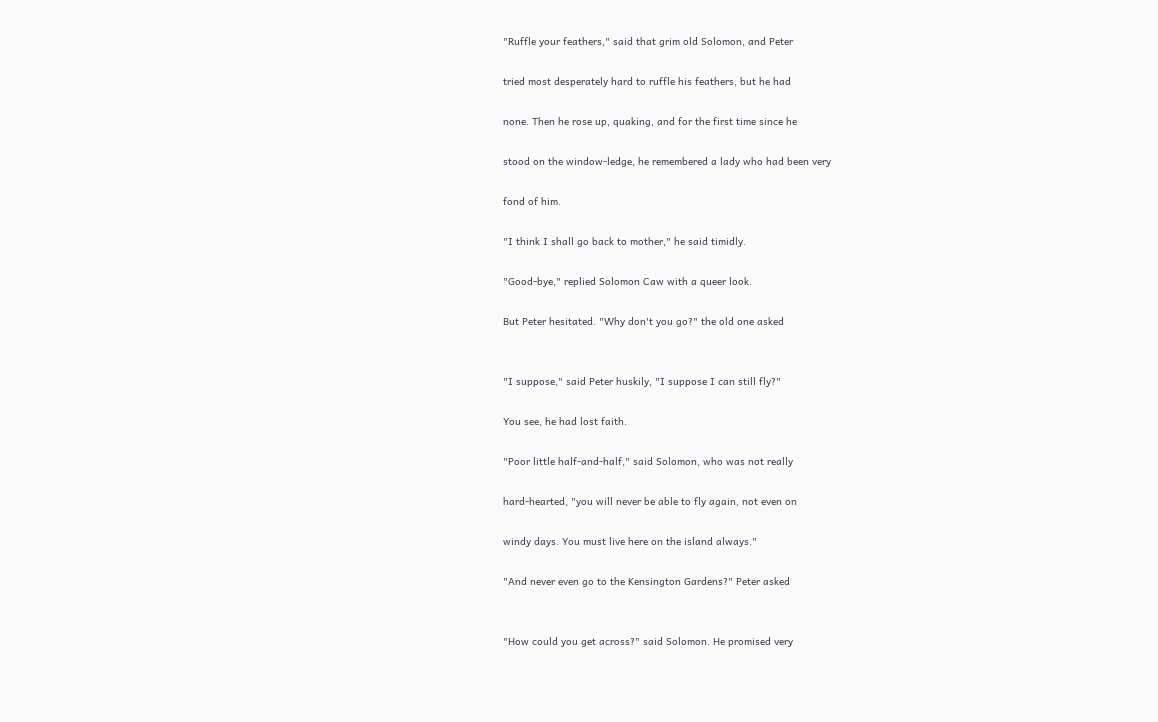"Ruffle your feathers," said that grim old Solomon, and Peter

tried most desperately hard to ruffle his feathers, but he had

none. Then he rose up, quaking, and for the first time since he

stood on the window-ledge, he remembered a lady who had been very

fond of him.

"I think I shall go back to mother," he said timidly.

"Good-bye," replied Solomon Caw with a queer look.

But Peter hesitated. "Why don't you go?" the old one asked


"I suppose," said Peter huskily, "I suppose I can still fly?"

You see, he had lost faith.

"Poor little half-and-half," said Solomon, who was not really

hard-hearted, "you will never be able to fly again, not even on

windy days. You must live here on the island always."

"And never even go to the Kensington Gardens?" Peter asked


"How could you get across?" said Solomon. He promised very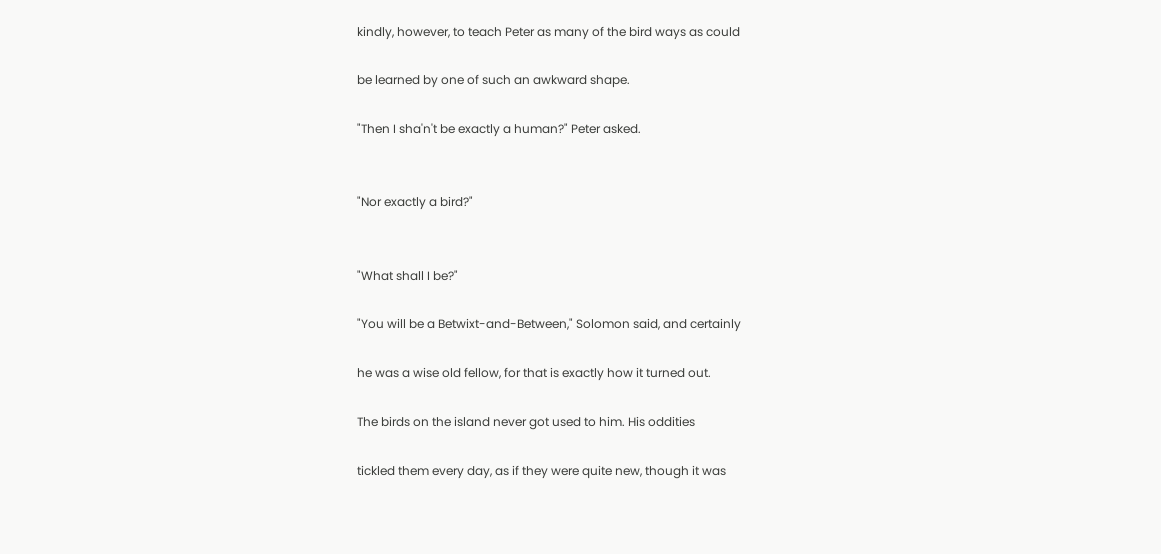kindly, however, to teach Peter as many of the bird ways as could

be learned by one of such an awkward shape.

"Then I sha'n't be exactly a human?" Peter asked.


"Nor exactly a bird?"


"What shall I be?"

"You will be a Betwixt-and-Between," Solomon said, and certainly

he was a wise old fellow, for that is exactly how it turned out.

The birds on the island never got used to him. His oddities

tickled them every day, as if they were quite new, though it was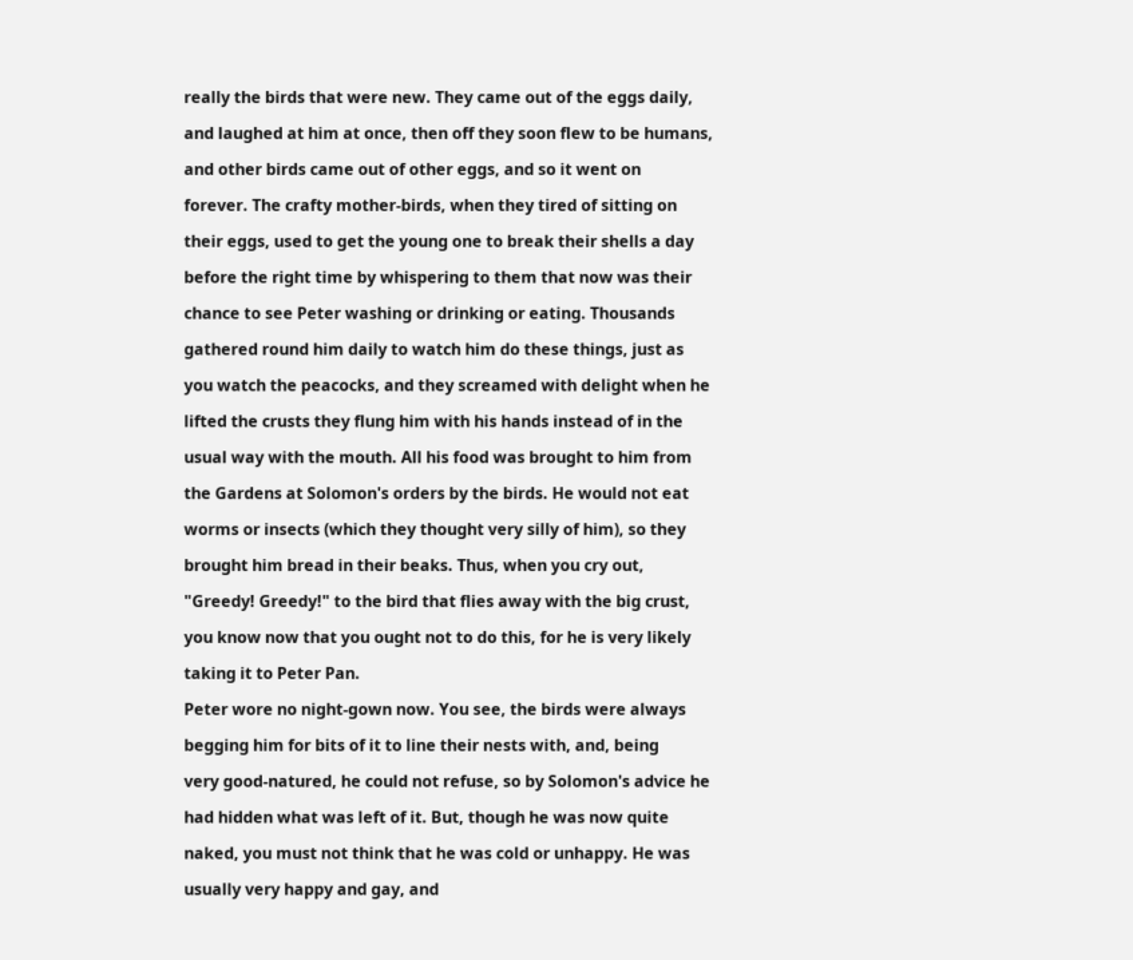really the birds that were new. They came out of the eggs daily,

and laughed at him at once, then off they soon flew to be humans,

and other birds came out of other eggs, and so it went on

forever. The crafty mother-birds, when they tired of sitting on

their eggs, used to get the young one to break their shells a day

before the right time by whispering to them that now was their

chance to see Peter washing or drinking or eating. Thousands

gathered round him daily to watch him do these things, just as

you watch the peacocks, and they screamed with delight when he

lifted the crusts they flung him with his hands instead of in the

usual way with the mouth. All his food was brought to him from

the Gardens at Solomon's orders by the birds. He would not eat

worms or insects (which they thought very silly of him), so they

brought him bread in their beaks. Thus, when you cry out,

"Greedy! Greedy!" to the bird that flies away with the big crust,

you know now that you ought not to do this, for he is very likely

taking it to Peter Pan.

Peter wore no night-gown now. You see, the birds were always

begging him for bits of it to line their nests with, and, being

very good-natured, he could not refuse, so by Solomon's advice he

had hidden what was left of it. But, though he was now quite

naked, you must not think that he was cold or unhappy. He was

usually very happy and gay, and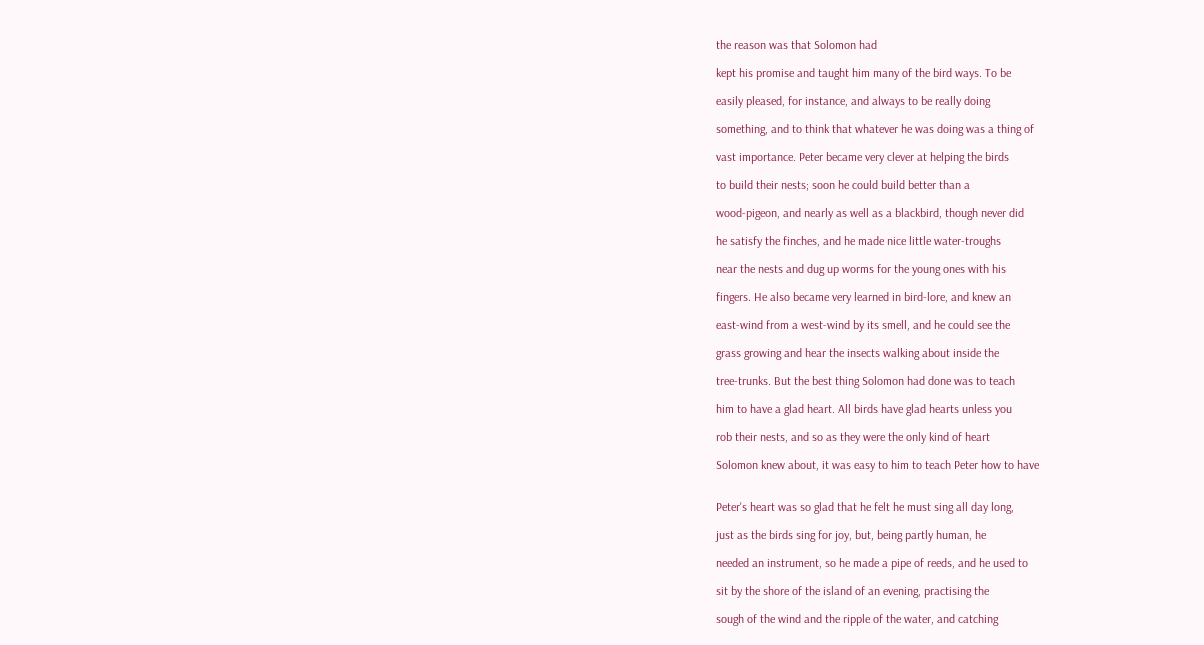the reason was that Solomon had

kept his promise and taught him many of the bird ways. To be

easily pleased, for instance, and always to be really doing

something, and to think that whatever he was doing was a thing of

vast importance. Peter became very clever at helping the birds

to build their nests; soon he could build better than a

wood-pigeon, and nearly as well as a blackbird, though never did

he satisfy the finches, and he made nice little water-troughs

near the nests and dug up worms for the young ones with his

fingers. He also became very learned in bird-lore, and knew an

east-wind from a west-wind by its smell, and he could see the

grass growing and hear the insects walking about inside the

tree-trunks. But the best thing Solomon had done was to teach

him to have a glad heart. All birds have glad hearts unless you

rob their nests, and so as they were the only kind of heart

Solomon knew about, it was easy to him to teach Peter how to have


Peter's heart was so glad that he felt he must sing all day long,

just as the birds sing for joy, but, being partly human, he

needed an instrument, so he made a pipe of reeds, and he used to

sit by the shore of the island of an evening, practising the

sough of the wind and the ripple of the water, and catching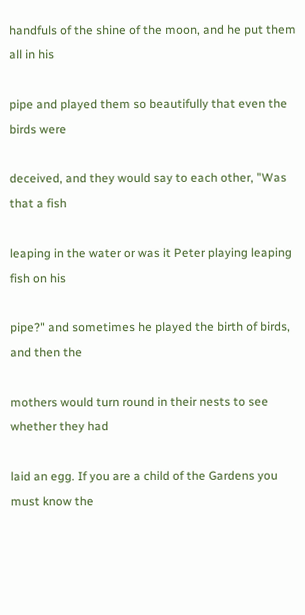handfuls of the shine of the moon, and he put them all in his

pipe and played them so beautifully that even the birds were

deceived, and they would say to each other, "Was that a fish

leaping in the water or was it Peter playing leaping fish on his

pipe?" and sometimes he played the birth of birds, and then the

mothers would turn round in their nests to see whether they had

laid an egg. If you are a child of the Gardens you must know the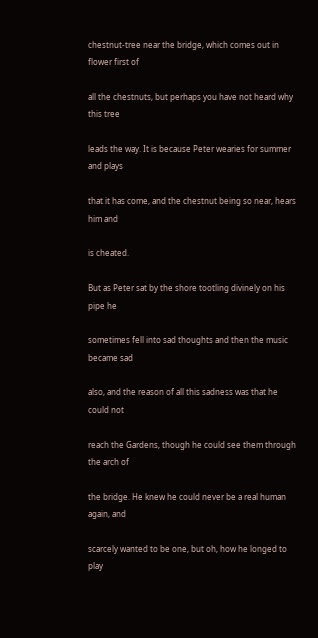chestnut-tree near the bridge, which comes out in flower first of

all the chestnuts, but perhaps you have not heard why this tree

leads the way. It is because Peter wearies for summer and plays

that it has come, and the chestnut being so near, hears him and

is cheated.

But as Peter sat by the shore tootling divinely on his pipe he

sometimes fell into sad thoughts and then the music became sad

also, and the reason of all this sadness was that he could not

reach the Gardens, though he could see them through the arch of

the bridge. He knew he could never be a real human again, and

scarcely wanted to be one, but oh, how he longed to play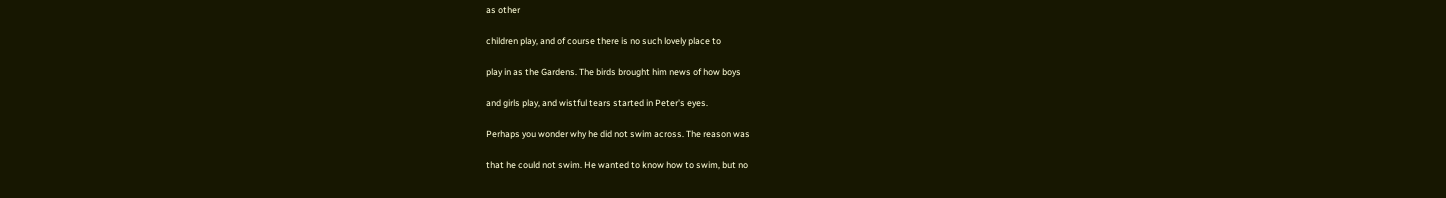as other

children play, and of course there is no such lovely place to

play in as the Gardens. The birds brought him news of how boys

and girls play, and wistful tears started in Peter's eyes.

Perhaps you wonder why he did not swim across. The reason was

that he could not swim. He wanted to know how to swim, but no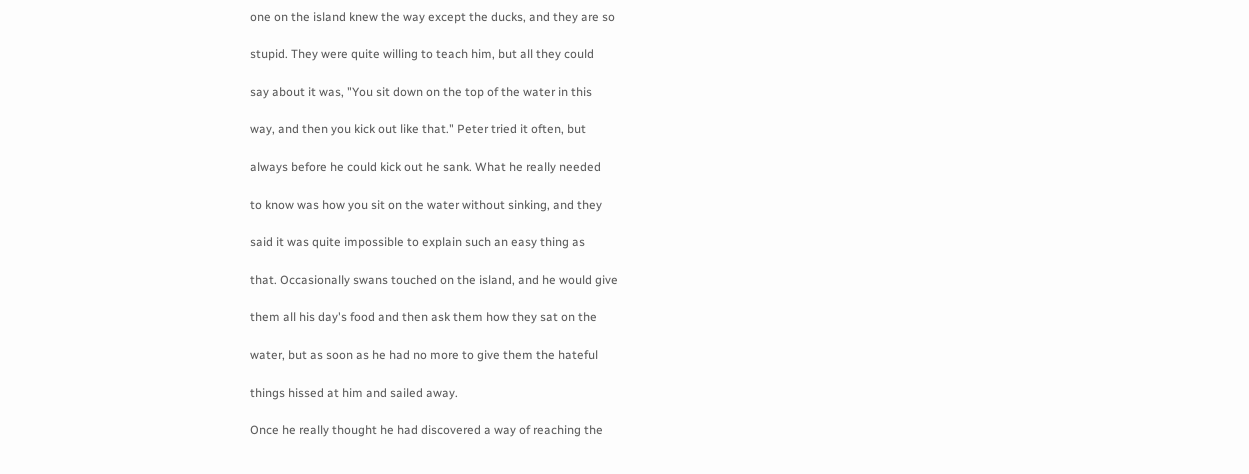one on the island knew the way except the ducks, and they are so

stupid. They were quite willing to teach him, but all they could

say about it was, "You sit down on the top of the water in this

way, and then you kick out like that." Peter tried it often, but

always before he could kick out he sank. What he really needed

to know was how you sit on the water without sinking, and they

said it was quite impossible to explain such an easy thing as

that. Occasionally swans touched on the island, and he would give

them all his day's food and then ask them how they sat on the

water, but as soon as he had no more to give them the hateful

things hissed at him and sailed away.

Once he really thought he had discovered a way of reaching the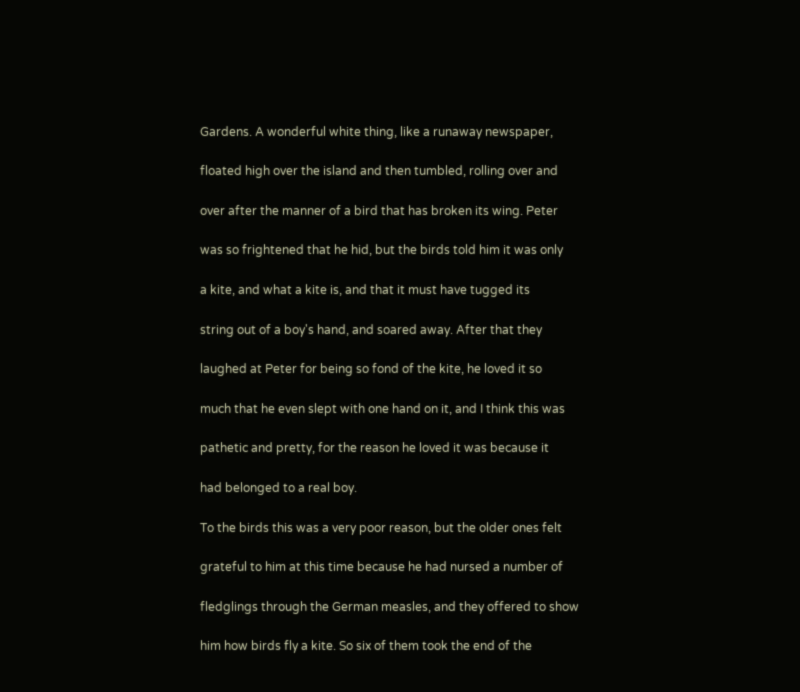Gardens. A wonderful white thing, like a runaway newspaper,

floated high over the island and then tumbled, rolling over and

over after the manner of a bird that has broken its wing. Peter

was so frightened that he hid, but the birds told him it was only

a kite, and what a kite is, and that it must have tugged its

string out of a boy's hand, and soared away. After that they

laughed at Peter for being so fond of the kite, he loved it so

much that he even slept with one hand on it, and I think this was

pathetic and pretty, for the reason he loved it was because it

had belonged to a real boy.

To the birds this was a very poor reason, but the older ones felt

grateful to him at this time because he had nursed a number of

fledglings through the German measles, and they offered to show

him how birds fly a kite. So six of them took the end of the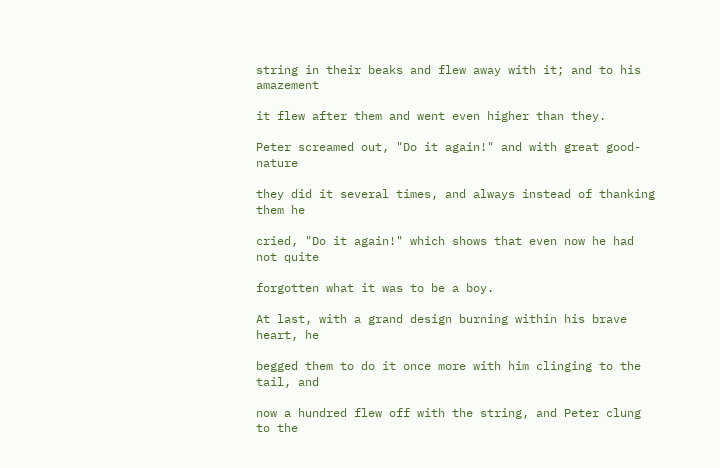string in their beaks and flew away with it; and to his amazement

it flew after them and went even higher than they.

Peter screamed out, "Do it again!" and with great good-nature

they did it several times, and always instead of thanking them he

cried, "Do it again!" which shows that even now he had not quite

forgotten what it was to be a boy.

At last, with a grand design burning within his brave heart, he

begged them to do it once more with him clinging to the tail, and

now a hundred flew off with the string, and Peter clung to the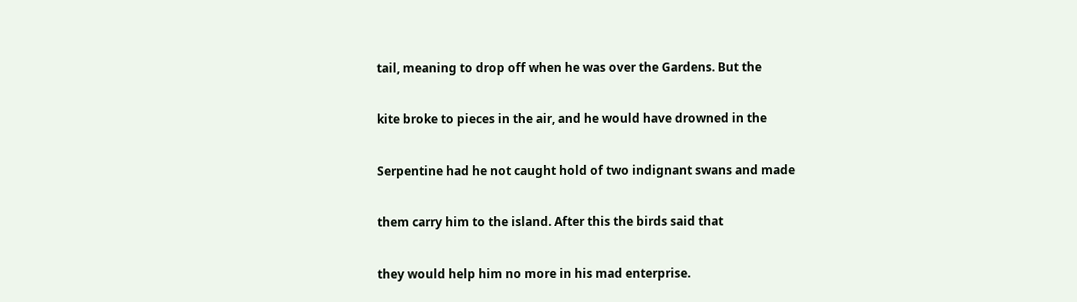tail, meaning to drop off when he was over the Gardens. But the

kite broke to pieces in the air, and he would have drowned in the

Serpentine had he not caught hold of two indignant swans and made

them carry him to the island. After this the birds said that

they would help him no more in his mad enterprise.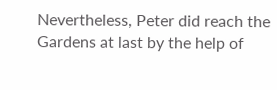Nevertheless, Peter did reach the Gardens at last by the help of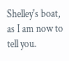Shelley's boat, as I am now to tell you.